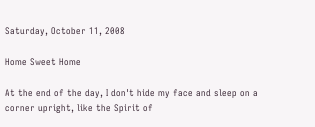Saturday, October 11, 2008

Home Sweet Home

At the end of the day, I don't hide my face and sleep on a corner upright, like the Spirit of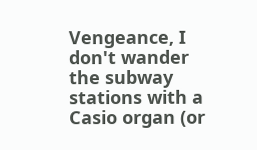Vengeance, I don't wander the subway stations with a Casio organ (or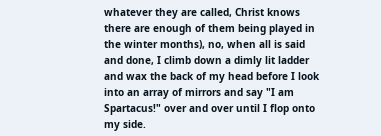whatever they are called, Christ knows there are enough of them being played in the winter months), no, when all is said and done, I climb down a dimly lit ladder and wax the back of my head before I look into an array of mirrors and say "I am Spartacus!" over and over until I flop onto my side.